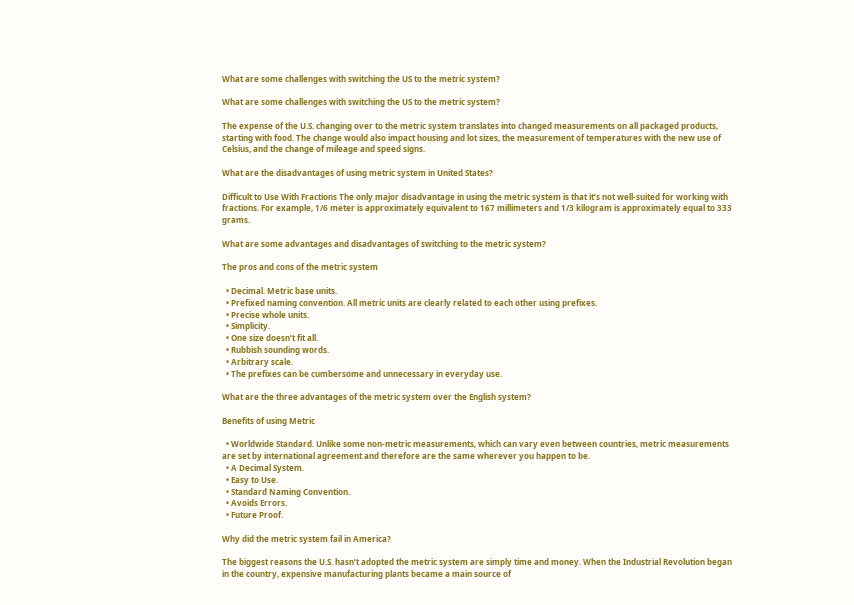What are some challenges with switching the US to the metric system?

What are some challenges with switching the US to the metric system?

The expense of the U.S. changing over to the metric system translates into changed measurements on all packaged products, starting with food. The change would also impact housing and lot sizes, the measurement of temperatures with the new use of Celsius, and the change of mileage and speed signs.

What are the disadvantages of using metric system in United States?

Difficult to Use With Fractions The only major disadvantage in using the metric system is that it’s not well-suited for working with fractions. For example, 1/6 meter is approximately equivalent to 167 millimeters and 1/3 kilogram is approximately equal to 333 grams.

What are some advantages and disadvantages of switching to the metric system?

The pros and cons of the metric system

  • Decimal. Metric base units.
  • Prefixed naming convention. All metric units are clearly related to each other using prefixes.
  • Precise whole units.
  • Simplicity.
  • One size doesn’t fit all.
  • Rubbish sounding words.
  • Arbitrary scale.
  • The prefixes can be cumbersome and unnecessary in everyday use.

What are the three advantages of the metric system over the English system?

Benefits of using Metric

  • Worldwide Standard. Unlike some non-metric measurements, which can vary even between countries, metric measurements are set by international agreement and therefore are the same wherever you happen to be.
  • A Decimal System.
  • Easy to Use.
  • Standard Naming Convention.
  • Avoids Errors.
  • Future Proof.

Why did the metric system fail in America?

The biggest reasons the U.S. hasn’t adopted the metric system are simply time and money. When the Industrial Revolution began in the country, expensive manufacturing plants became a main source of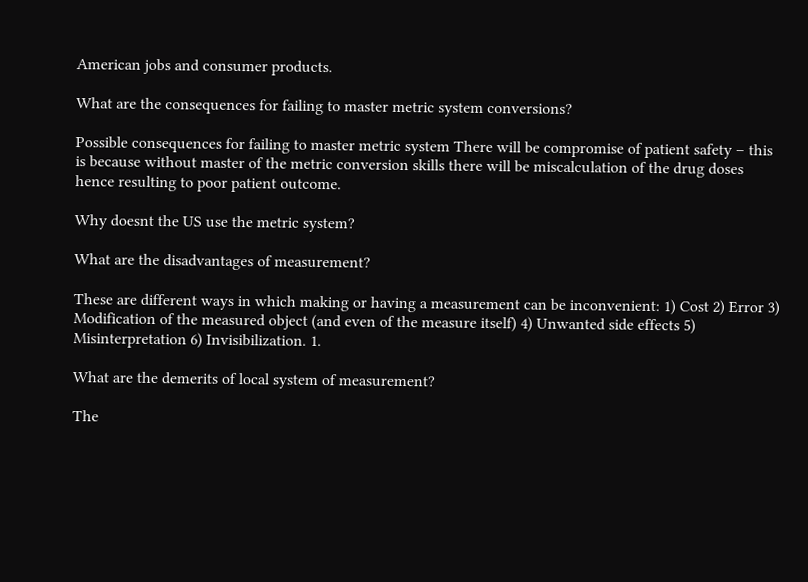American jobs and consumer products.

What are the consequences for failing to master metric system conversions?

Possible consequences for failing to master metric system There will be compromise of patient safety – this is because without master of the metric conversion skills there will be miscalculation of the drug doses hence resulting to poor patient outcome.

Why doesnt the US use the metric system?

What are the disadvantages of measurement?

These are different ways in which making or having a measurement can be inconvenient: 1) Cost 2) Error 3) Modification of the measured object (and even of the measure itself) 4) Unwanted side effects 5) Misinterpretation 6) Invisibilization. 1.

What are the demerits of local system of measurement?

The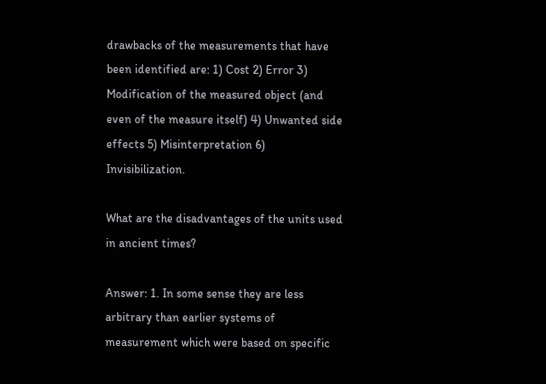drawbacks of the measurements that have been identified are: 1) Cost 2) Error 3) Modification of the measured object (and even of the measure itself) 4) Unwanted side effects 5) Misinterpretation 6) Invisibilization.

What are the disadvantages of the units used in ancient times?

Answer: 1. In some sense they are less arbitrary than earlier systems of measurement which were based on specific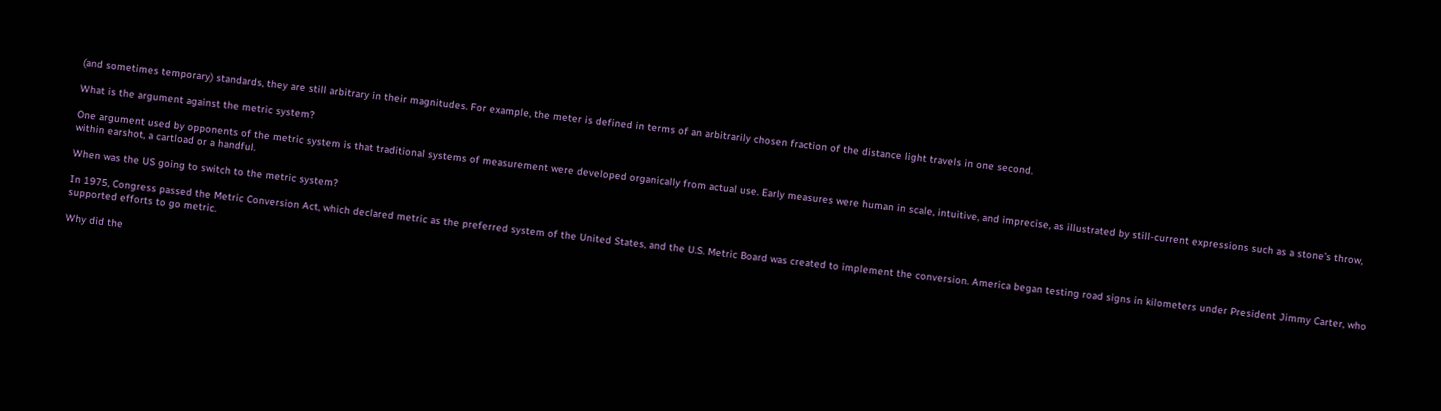(and sometimes temporary) standards, they are still arbitrary in their magnitudes. For example, the meter is defined in terms of an arbitrarily chosen fraction of the distance light travels in one second.

What is the argument against the metric system?

One argument used by opponents of the metric system is that traditional systems of measurement were developed organically from actual use. Early measures were human in scale, intuitive, and imprecise, as illustrated by still-current expressions such as a stone’s throw, within earshot, a cartload or a handful.

When was the US going to switch to the metric system?

In 1975, Congress passed the Metric Conversion Act, which declared metric as the preferred system of the United States, and the U.S. Metric Board was created to implement the conversion. America began testing road signs in kilometers under President Jimmy Carter, who supported efforts to go metric.

Why did the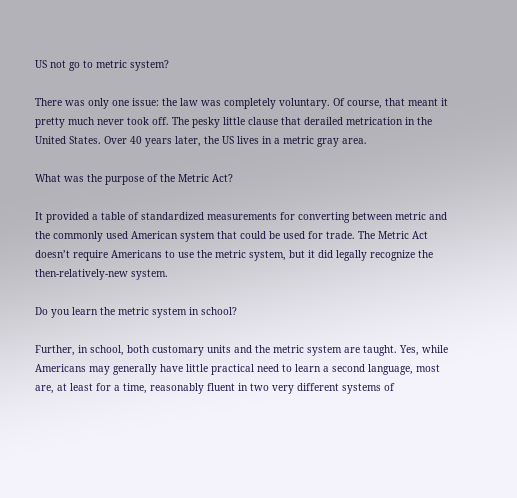US not go to metric system?

There was only one issue: the law was completely voluntary. Of course, that meant it pretty much never took off. The pesky little clause that derailed metrication in the United States. Over 40 years later, the US lives in a metric gray area.

What was the purpose of the Metric Act?

It provided a table of standardized measurements for converting between metric and the commonly used American system that could be used for trade. The Metric Act doesn’t require Americans to use the metric system, but it did legally recognize the then-relatively-new system.

Do you learn the metric system in school?

Further, in school, both customary units and the metric system are taught. Yes, while Americans may generally have little practical need to learn a second language, most are, at least for a time, reasonably fluent in two very different systems of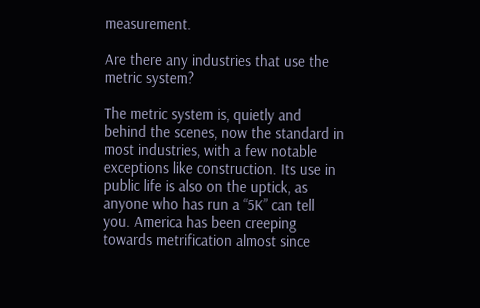measurement.

Are there any industries that use the metric system?

The metric system is, quietly and behind the scenes, now the standard in most industries, with a few notable exceptions like construction. Its use in public life is also on the uptick, as anyone who has run a “5K” can tell you. America has been creeping towards metrification almost since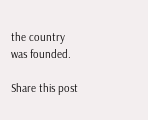the country was founded.

Share this post